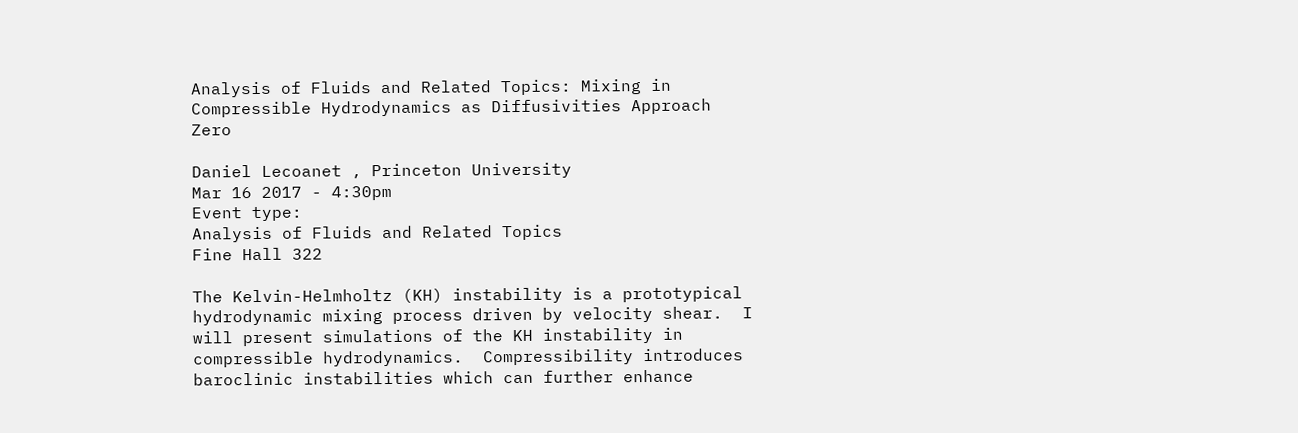Analysis of Fluids and Related Topics: Mixing in Compressible Hydrodynamics as Diffusivities Approach Zero

Daniel Lecoanet , Princeton University
Mar 16 2017 - 4:30pm
Event type:
Analysis of Fluids and Related Topics
Fine Hall 322

The Kelvin-Helmholtz (KH) instability is a prototypical hydrodynamic mixing process driven by velocity shear.  I will present simulations of the KH instability in compressible hydrodynamics.  Compressibility introduces baroclinic instabilities which can further enhance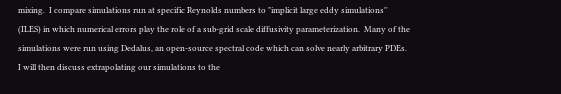mixing.  I compare simulations run at specific Reynolds numbers to "implicit large eddy simulations'' (ILES) in which numerical errors play the role of a sub-grid scale diffusivity parameterization.  Many of the simulations were run using Dedalus, an open-source spectral code which can solve nearly arbitrary PDEs.  I will then discuss extrapolating our simulations to the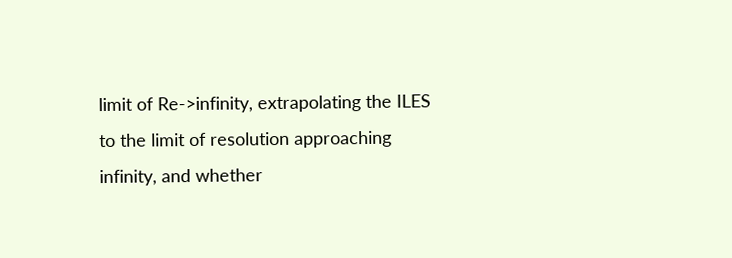limit of Re->infinity, extrapolating the ILES to the limit of resolution approaching infinity, and whether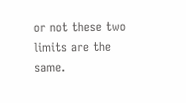or not these two limits are the same.